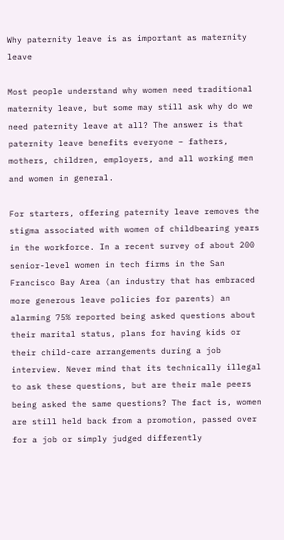Why paternity leave is as important as maternity leave

Most people understand why women need traditional maternity leave, but some may still ask why do we need paternity leave at all? The answer is that paternity leave benefits everyone – fathers, mothers, children, employers, and all working men and women in general.

For starters, offering paternity leave removes the stigma associated with women of childbearing years in the workforce. In a recent survey of about 200 senior-level women in tech firms in the San Francisco Bay Area (an industry that has embraced more generous leave policies for parents) an alarming 75% reported being asked questions about their marital status, plans for having kids or their child-care arrangements during a job interview. Never mind that its technically illegal to ask these questions, but are their male peers being asked the same questions? The fact is, women are still held back from a promotion, passed over for a job or simply judged differently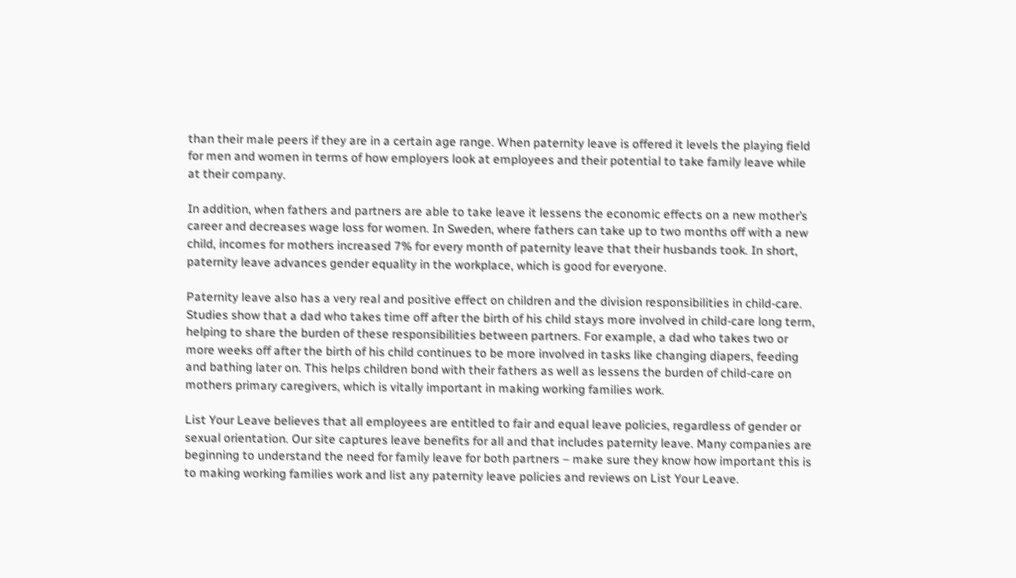than their male peers if they are in a certain age range. When paternity leave is offered it levels the playing field for men and women in terms of how employers look at employees and their potential to take family leave while at their company.

In addition, when fathers and partners are able to take leave it lessens the economic effects on a new mother’s career and decreases wage loss for women. In Sweden, where fathers can take up to two months off with a new child, incomes for mothers increased 7% for every month of paternity leave that their husbands took. In short, paternity leave advances gender equality in the workplace, which is good for everyone.

Paternity leave also has a very real and positive effect on children and the division responsibilities in child-care. Studies show that a dad who takes time off after the birth of his child stays more involved in child-care long term, helping to share the burden of these responsibilities between partners. For example, a dad who takes two or more weeks off after the birth of his child continues to be more involved in tasks like changing diapers, feeding and bathing later on. This helps children bond with their fathers as well as lessens the burden of child-care on mothers primary caregivers, which is vitally important in making working families work.

List Your Leave believes that all employees are entitled to fair and equal leave policies, regardless of gender or sexual orientation. Our site captures leave benefits for all and that includes paternity leave. Many companies are beginning to understand the need for family leave for both partners – make sure they know how important this is to making working families work and list any paternity leave policies and reviews on List Your Leave.